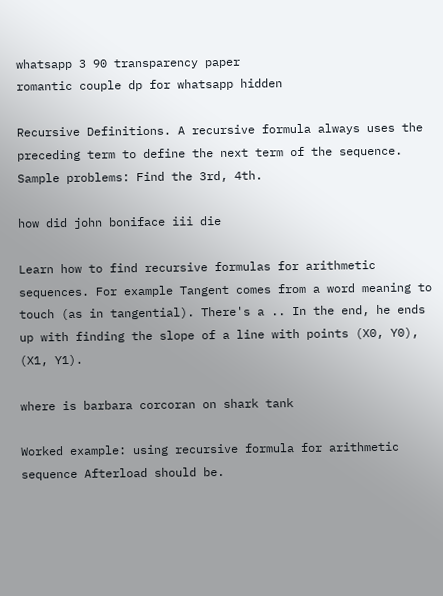whatsapp 3 90 transparency paper
romantic couple dp for whatsapp hidden

Recursive Definitions. A recursive formula always uses the preceding term to define the next term of the sequence. Sample problems: Find the 3rd, 4th.

how did john boniface iii die

Learn how to find recursive formulas for arithmetic sequences. For example Tangent comes from a word meaning to touch (as in tangential). There's a .. In the end, he ends up with finding the slope of a line with points (X0, Y0), (X1, Y1).

where is barbara corcoran on shark tank

Worked example: using recursive formula for arithmetic sequence Afterload should be.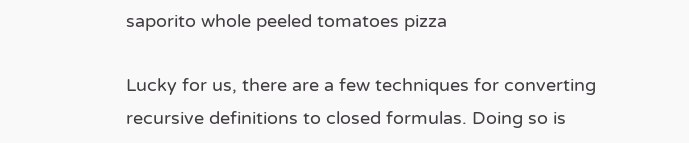saporito whole peeled tomatoes pizza

Lucky for us, there are a few techniques for converting recursive definitions to closed formulas. Doing so is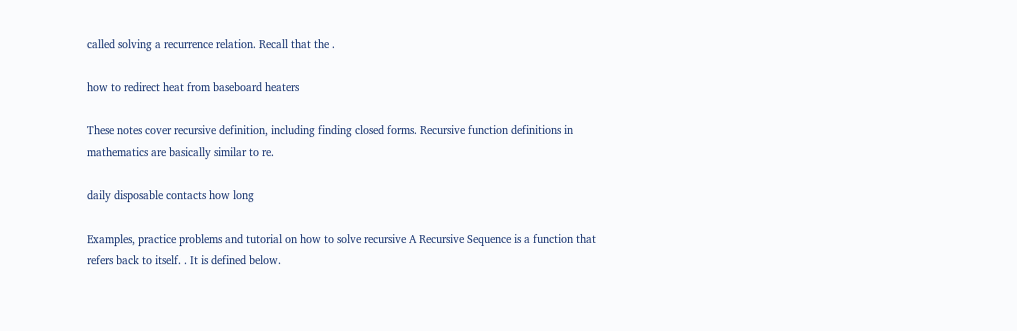called solving a recurrence relation. Recall that the .

how to redirect heat from baseboard heaters

These notes cover recursive definition, including finding closed forms. Recursive function definitions in mathematics are basically similar to re.

daily disposable contacts how long

Examples, practice problems and tutorial on how to solve recursive A Recursive Sequence is a function that refers back to itself. . It is defined below.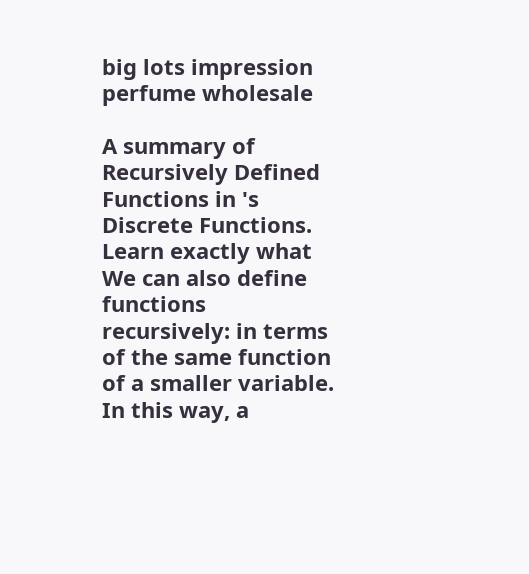big lots impression perfume wholesale

A summary of Recursively Defined Functions in 's Discrete Functions. Learn exactly what We can also define functions recursively: in terms of the same function of a smaller variable. In this way, a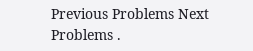Previous Problems Next Problems .